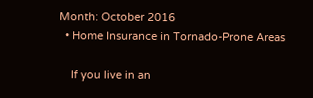Month: October 2016
  • Home Insurance in Tornado-Prone Areas

    If you live in an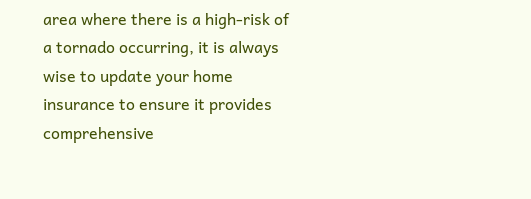area where there is a high-risk of a tornado occurring, it is always wise to update your home insurance to ensure it provides comprehensive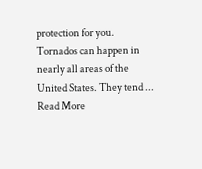protection for you. Tornados can happen in nearly all areas of the United States. They tend ... Read More